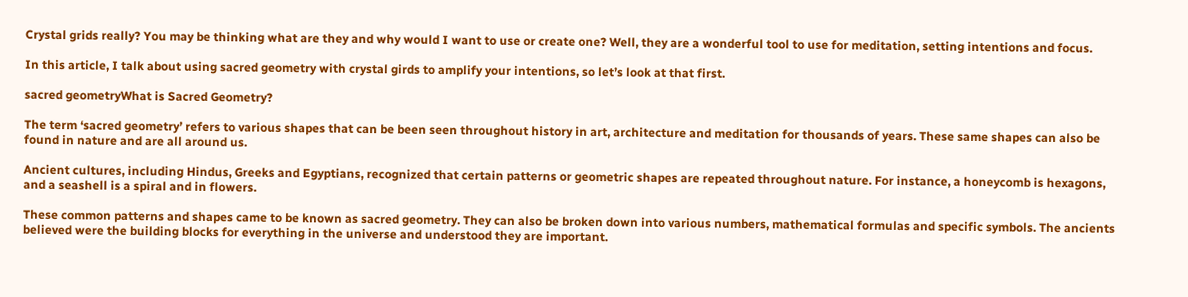Crystal grids really? You may be thinking what are they and why would I want to use or create one? Well, they are a wonderful tool to use for meditation, setting intentions and focus.

In this article, I talk about using sacred geometry with crystal girds to amplify your intentions, so let’s look at that first.

sacred geometryWhat is Sacred Geometry?

The term ‘sacred geometry’ refers to various shapes that can be been seen throughout history in art, architecture and meditation for thousands of years. These same shapes can also be found in nature and are all around us.

Ancient cultures, including Hindus, Greeks and Egyptians, recognized that certain patterns or geometric shapes are repeated throughout nature. For instance, a honeycomb is hexagons, and a seashell is a spiral and in flowers.

These common patterns and shapes came to be known as sacred geometry. They can also be broken down into various numbers, mathematical formulas and specific symbols. The ancients believed were the building blocks for everything in the universe and understood they are important.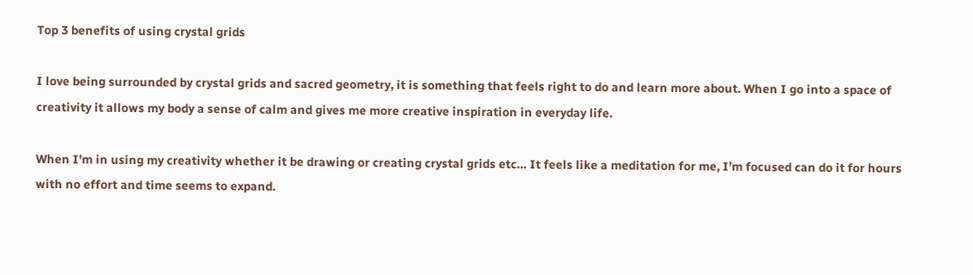Top 3 benefits of using crystal grids

I love being surrounded by crystal grids and sacred geometry, it is something that feels right to do and learn more about. When I go into a space of creativity it allows my body a sense of calm and gives me more creative inspiration in everyday life.

When I’m in using my creativity whether it be drawing or creating crystal grids etc… It feels like a meditation for me, I’m focused can do it for hours with no effort and time seems to expand.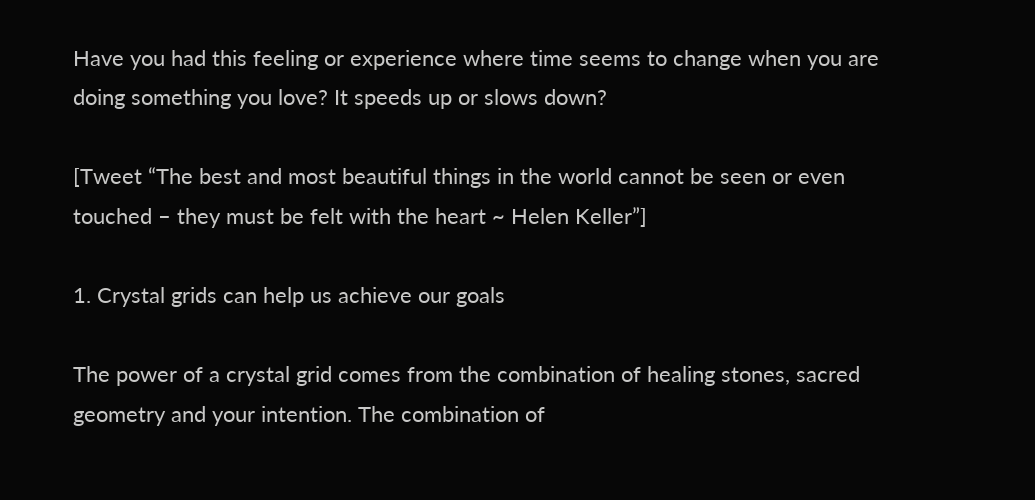Have you had this feeling or experience where time seems to change when you are doing something you love? It speeds up or slows down?

[Tweet “The best and most beautiful things in the world cannot be seen or even touched – they must be felt with the heart ~ Helen Keller”]

1. Crystal grids can help us achieve our goals

The power of a crystal grid comes from the combination of healing stones, sacred geometry and your intention. The combination of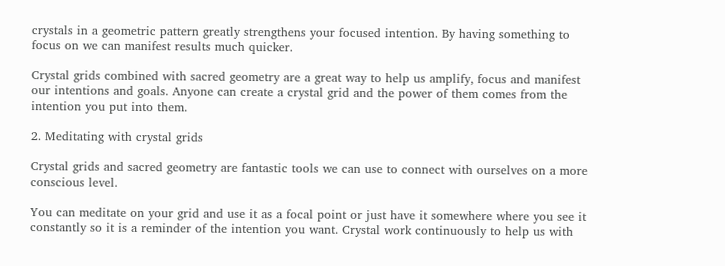crystals in a geometric pattern greatly strengthens your focused intention. By having something to focus on we can manifest results much quicker.

Crystal grids combined with sacred geometry are a great way to help us amplify, focus and manifest our intentions and goals. Anyone can create a crystal grid and the power of them comes from the intention you put into them.

2. Meditating with crystal grids

Crystal grids and sacred geometry are fantastic tools we can use to connect with ourselves on a more conscious level.

You can meditate on your grid and use it as a focal point or just have it somewhere where you see it constantly so it is a reminder of the intention you want. Crystal work continuously to help us with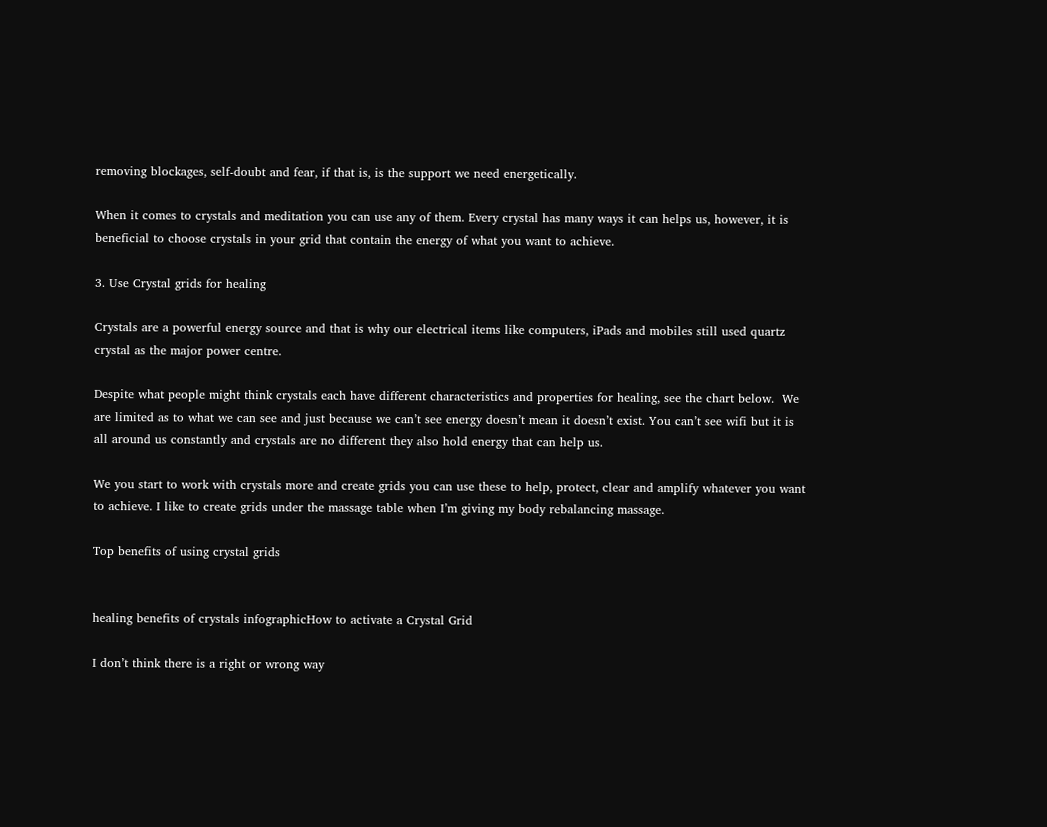removing blockages, self-doubt and fear, if that is, is the support we need energetically.

When it comes to crystals and meditation you can use any of them. Every crystal has many ways it can helps us, however, it is beneficial to choose crystals in your grid that contain the energy of what you want to achieve.

3. Use Crystal grids for healing

Crystals are a powerful energy source and that is why our electrical items like computers, iPads and mobiles still used quartz crystal as the major power centre.

Despite what people might think crystals each have different characteristics and properties for healing, see the chart below.  We are limited as to what we can see and just because we can’t see energy doesn’t mean it doesn’t exist. You can’t see wifi but it is all around us constantly and crystals are no different they also hold energy that can help us.

We you start to work with crystals more and create grids you can use these to help, protect, clear and amplify whatever you want to achieve. I like to create grids under the massage table when I’m giving my body rebalancing massage.

Top benefits of using crystal grids


healing benefits of crystals infographicHow to activate a Crystal Grid

I don’t think there is a right or wrong way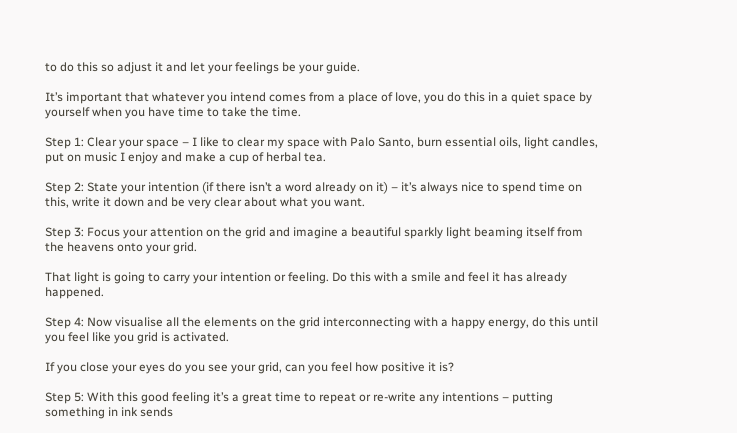to do this so adjust it and let your feelings be your guide.

It’s important that whatever you intend comes from a place of love, you do this in a quiet space by yourself when you have time to take the time.

Step 1: Clear your space – I like to clear my space with Palo Santo, burn essential oils, light candles, put on music I enjoy and make a cup of herbal tea.

Step 2: State your intention (if there isn’t a word already on it) – it’s always nice to spend time on this, write it down and be very clear about what you want.

Step 3: Focus your attention on the grid and imagine a beautiful sparkly light beaming itself from the heavens onto your grid.

That light is going to carry your intention or feeling. Do this with a smile and feel it has already happened.

Step 4: Now visualise all the elements on the grid interconnecting with a happy energy, do this until you feel like you grid is activated.

If you close your eyes do you see your grid, can you feel how positive it is?

Step 5: With this good feeling it’s a great time to repeat or re-write any intentions – putting something in ink sends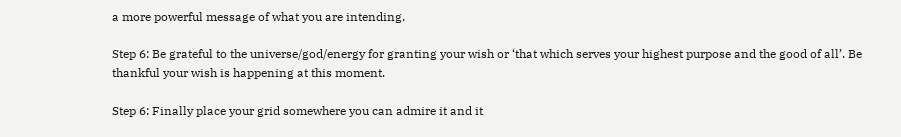a more powerful message of what you are intending.

Step 6: Be grateful to the universe/god/energy for granting your wish or ‘that which serves your highest purpose and the good of all’. Be thankful your wish is happening at this moment.

Step 6: Finally place your grid somewhere you can admire it and it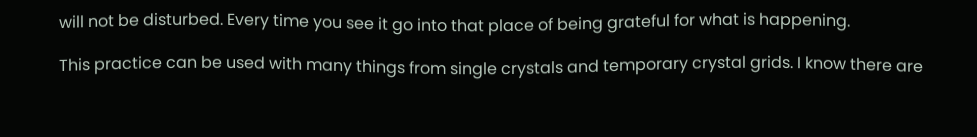will not be disturbed. Every time you see it go into that place of being grateful for what is happening.

This practice can be used with many things from single crystals and temporary crystal grids. I know there are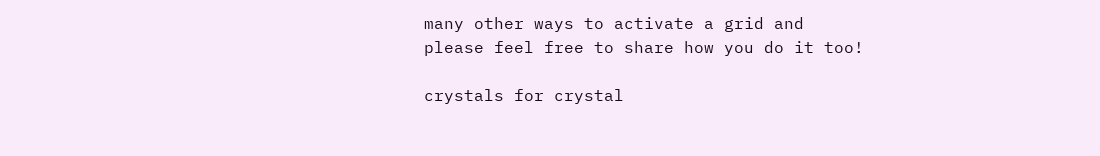many other ways to activate a grid and please feel free to share how you do it too!

crystals for crystal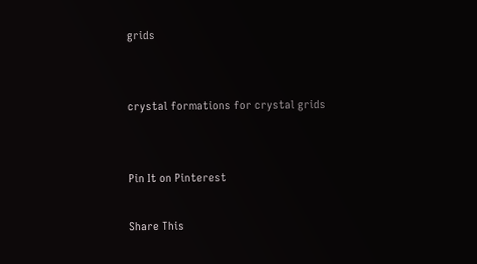grids


crystal formations for crystal grids


Pin It on Pinterest

Share This